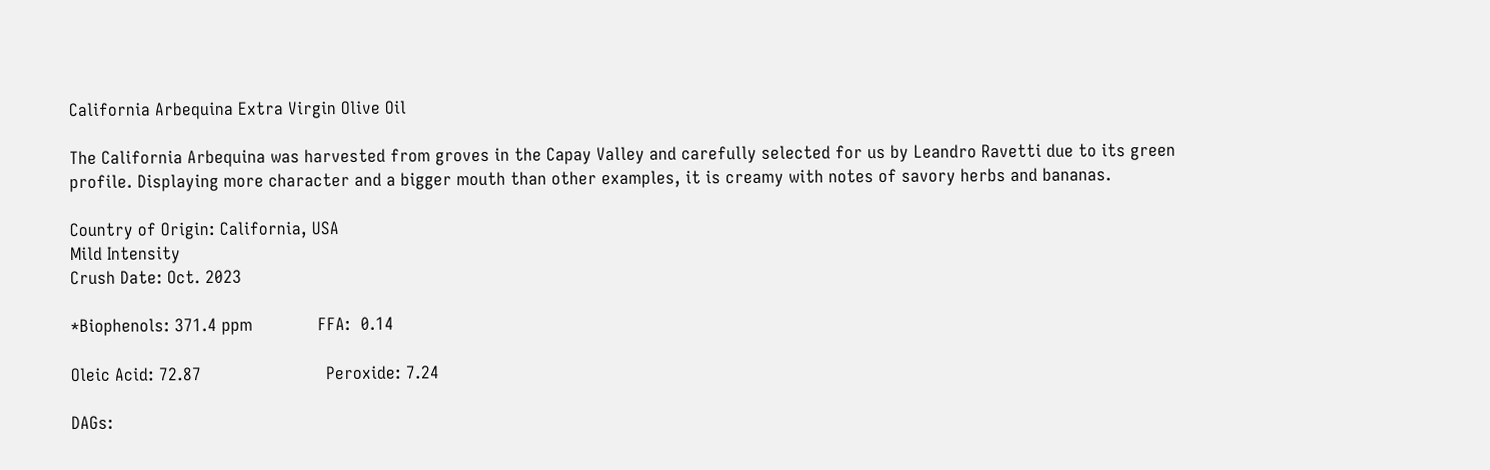California Arbequina Extra Virgin Olive Oil

The California Arbequina was harvested from groves in the Capay Valley and carefully selected for us by Leandro Ravetti due to its green profile. Displaying more character and a bigger mouth than other examples, it is creamy with notes of savory herbs and bananas.

Country of Origin: California, USA
Mild Intensity
Crush Date: Oct. 2023

*Biophenols: 371.4 ppm             FFA:  0.14

Oleic Acid: 72.87                         Peroxide: 7.24

DAGs: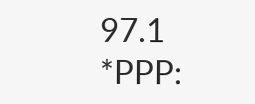97.1                               *PPP: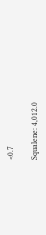<0.7

Squalene: 4,012.0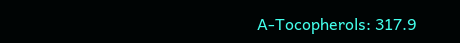A-Tocopherols: 317.9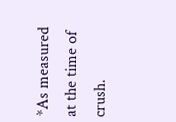*As measured at the time of crush.